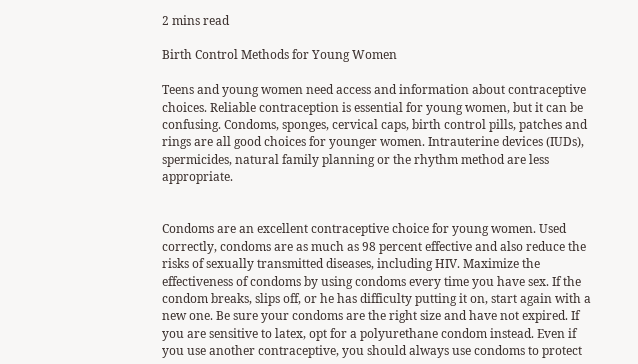2 mins read

Birth Control Methods for Young Women

Teens and young women need access and information about contraceptive choices. Reliable contraception is essential for young women, but it can be confusing. Condoms, sponges, cervical caps, birth control pills, patches and rings are all good choices for younger women. Intrauterine devices (IUDs), spermicides, natural family planning or the rhythm method are less appropriate.


Condoms are an excellent contraceptive choice for young women. Used correctly, condoms are as much as 98 percent effective and also reduce the risks of sexually transmitted diseases, including HIV. Maximize the effectiveness of condoms by using condoms every time you have sex. If the condom breaks, slips off, or he has difficulty putting it on, start again with a new one. Be sure your condoms are the right size and have not expired. If you are sensitive to latex, opt for a polyurethane condom instead. Even if you use another contraceptive, you should always use condoms to protect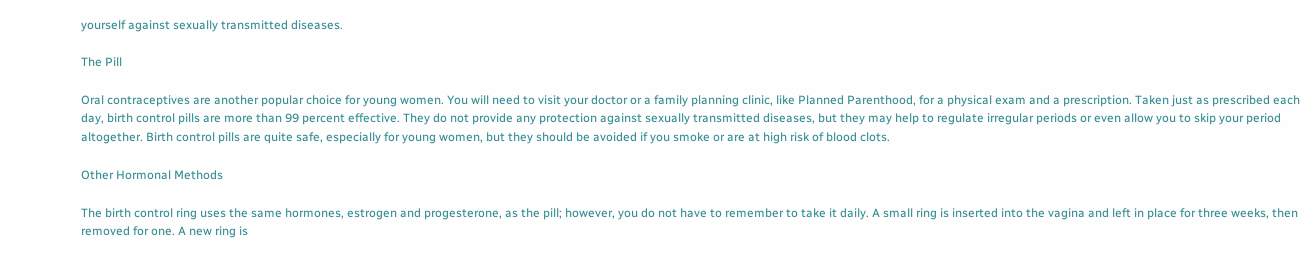yourself against sexually transmitted diseases.

The Pill

Oral contraceptives are another popular choice for young women. You will need to visit your doctor or a family planning clinic, like Planned Parenthood, for a physical exam and a prescription. Taken just as prescribed each day, birth control pills are more than 99 percent effective. They do not provide any protection against sexually transmitted diseases, but they may help to regulate irregular periods or even allow you to skip your period altogether. Birth control pills are quite safe, especially for young women, but they should be avoided if you smoke or are at high risk of blood clots.

Other Hormonal Methods

The birth control ring uses the same hormones, estrogen and progesterone, as the pill; however, you do not have to remember to take it daily. A small ring is inserted into the vagina and left in place for three weeks, then removed for one. A new ring is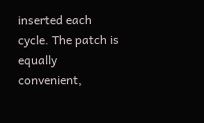inserted each cycle. The patch is equally convenient,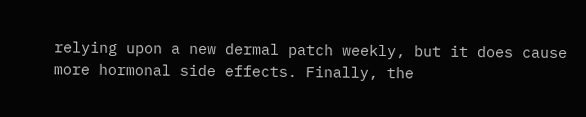relying upon a new dermal patch weekly, but it does cause more hormonal side effects. Finally, the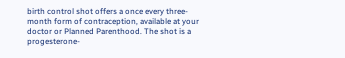birth control shot offers a once every three-month form of contraception, available at your doctor or Planned Parenthood. The shot is a progesterone-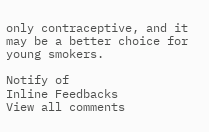only contraceptive, and it may be a better choice for young smokers.

Notify of
Inline Feedbacks
View all comments